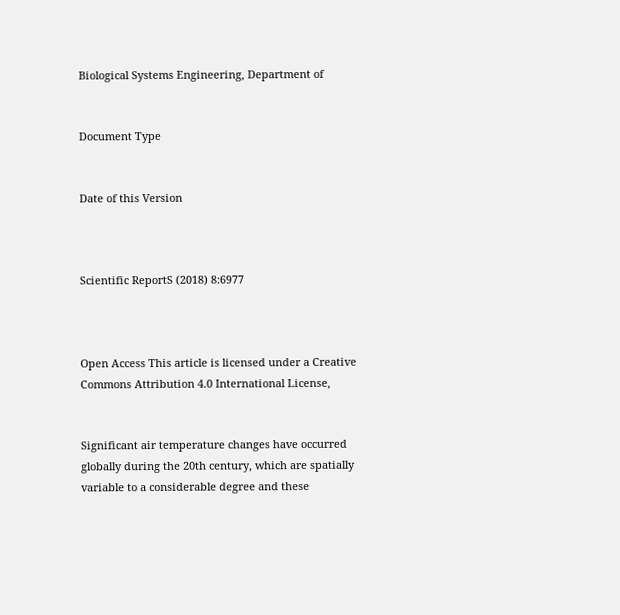Biological Systems Engineering, Department of


Document Type


Date of this Version



Scientific ReportS (2018) 8:6977



Open Access This article is licensed under a Creative Commons Attribution 4.0 International License,


Significant air temperature changes have occurred globally during the 20th century, which are spatially variable to a considerable degree and these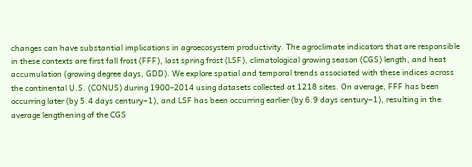changes can have substantial implications in agroecosystem productivity. The agroclimate indicators that are responsible in these contexts are first fall frost (FFF), last spring frost (LSF), climatological growing season (CGS) length, and heat accumulation (growing degree days, GDD). We explore spatial and temporal trends associated with these indices across the continental U.S. (CONUS) during 1900–2014 using datasets collected at 1218 sites. On average, FFF has been occurring later (by 5.4 days century−1), and LSF has been occurring earlier (by 6.9 days century−1), resulting in the average lengthening of the CGS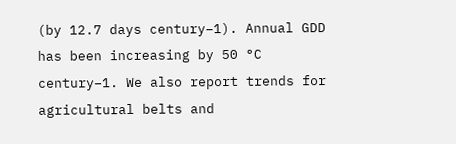(by 12.7 days century−1). Annual GDD has been increasing by 50 °C century−1. We also report trends for agricultural belts and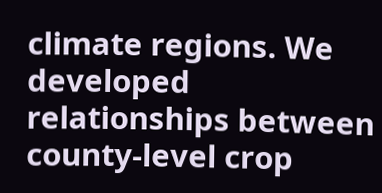climate regions. We developed relationships between county-level crop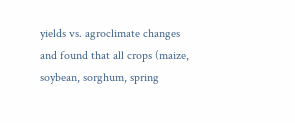yields vs. agroclimate changes and found that all crops (maize, soybean, sorghum, spring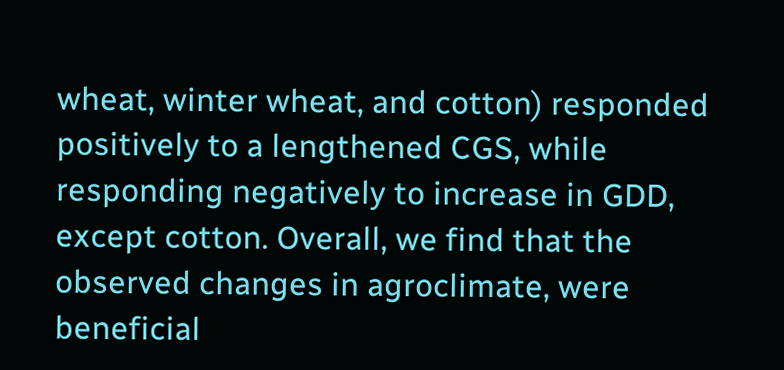wheat, winter wheat, and cotton) responded positively to a lengthened CGS, while responding negatively to increase in GDD, except cotton. Overall, we find that the observed changes in agroclimate, were beneficial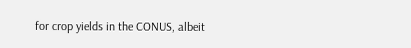for crop yields in the CONUS, albeit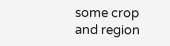some crop and region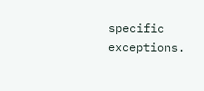specific exceptions.